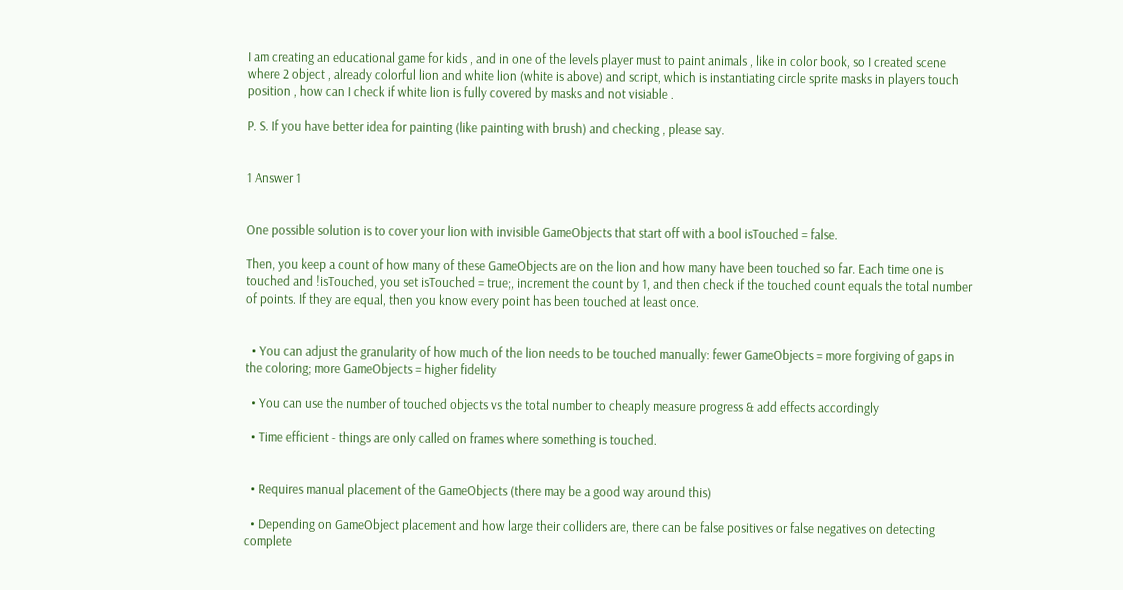I am creating an educational game for kids , and in one of the levels player must to paint animals , like in color book, so I created scene where 2 object , already colorful lion and white lion (white is above) and script, which is instantiating circle sprite masks in players touch position , how can I check if white lion is fully covered by masks and not visiable .

P. S. If you have better idea for painting (like painting with brush) and checking , please say.


1 Answer 1


One possible solution is to cover your lion with invisible GameObjects that start off with a bool isTouched = false.

Then, you keep a count of how many of these GameObjects are on the lion and how many have been touched so far. Each time one is touched and !isTouched, you set isTouched = true;, increment the count by 1, and then check if the touched count equals the total number of points. If they are equal, then you know every point has been touched at least once.


  • You can adjust the granularity of how much of the lion needs to be touched manually: fewer GameObjects = more forgiving of gaps in the coloring; more GameObjects = higher fidelity

  • You can use the number of touched objects vs the total number to cheaply measure progress & add effects accordingly

  • Time efficient - things are only called on frames where something is touched.


  • Requires manual placement of the GameObjects (there may be a good way around this)

  • Depending on GameObject placement and how large their colliders are, there can be false positives or false negatives on detecting complete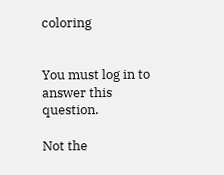coloring


You must log in to answer this question.

Not the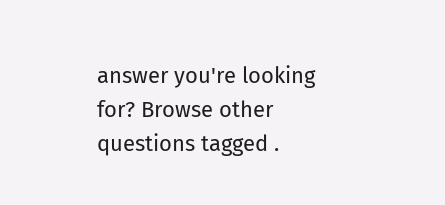answer you're looking for? Browse other questions tagged .